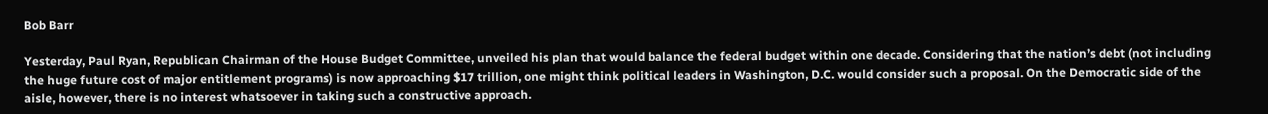Bob Barr

Yesterday, Paul Ryan, Republican Chairman of the House Budget Committee, unveiled his plan that would balance the federal budget within one decade. Considering that the nation’s debt (not including the huge future cost of major entitlement programs) is now approaching $17 trillion, one might think political leaders in Washington, D.C. would consider such a proposal. On the Democratic side of the aisle, however, there is no interest whatsoever in taking such a constructive approach.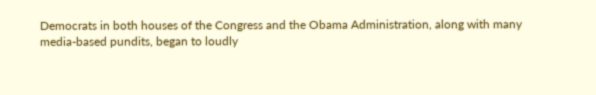Democrats in both houses of the Congress and the Obama Administration, along with many media-based pundits, began to loudly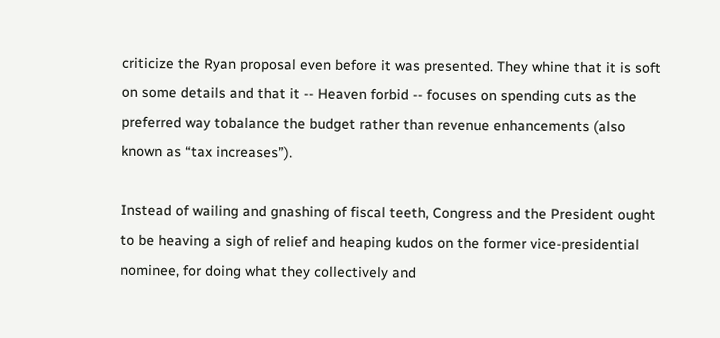criticize the Ryan proposal even before it was presented. They whine that it is soft on some details and that it -- Heaven forbid -- focuses on spending cuts as the preferred way tobalance the budget rather than revenue enhancements (also known as “tax increases”).

Instead of wailing and gnashing of fiscal teeth, Congress and the President ought to be heaving a sigh of relief and heaping kudos on the former vice-presidential nominee, for doing what they collectively and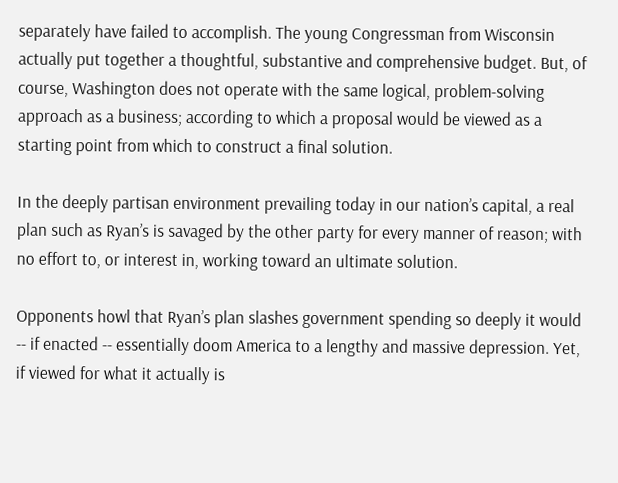separately have failed to accomplish. The young Congressman from Wisconsin actually put together a thoughtful, substantive and comprehensive budget. But, of course, Washington does not operate with the same logical, problem-solving approach as a business; according to which a proposal would be viewed as a starting point from which to construct a final solution.

In the deeply partisan environment prevailing today in our nation’s capital, a real plan such as Ryan’s is savaged by the other party for every manner of reason; with no effort to, or interest in, working toward an ultimate solution.

Opponents howl that Ryan’s plan slashes government spending so deeply it would -- if enacted -- essentially doom America to a lengthy and massive depression. Yet, if viewed for what it actually is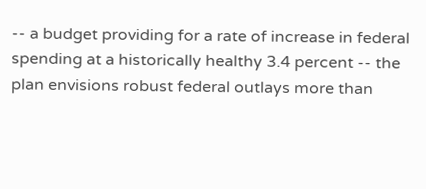-- a budget providing for a rate of increase in federal spending at a historically healthy 3.4 percent -- the plan envisions robust federal outlays more than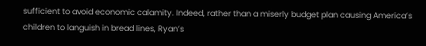sufficient to avoid economic calamity. Indeed, rather than a miserly budget plan causing America’s children to languish in bread lines, Ryan’s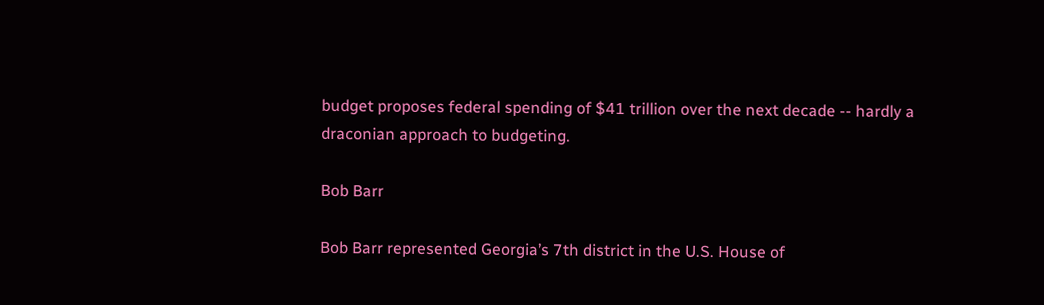budget proposes federal spending of $41 trillion over the next decade -- hardly a draconian approach to budgeting.

Bob Barr

Bob Barr represented Georgia’s 7th district in the U.S. House of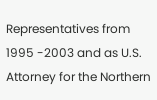Representatives from 1995 -2003 and as U.S. Attorney for the Northern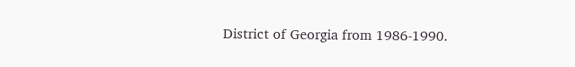District of Georgia from 1986-1990.